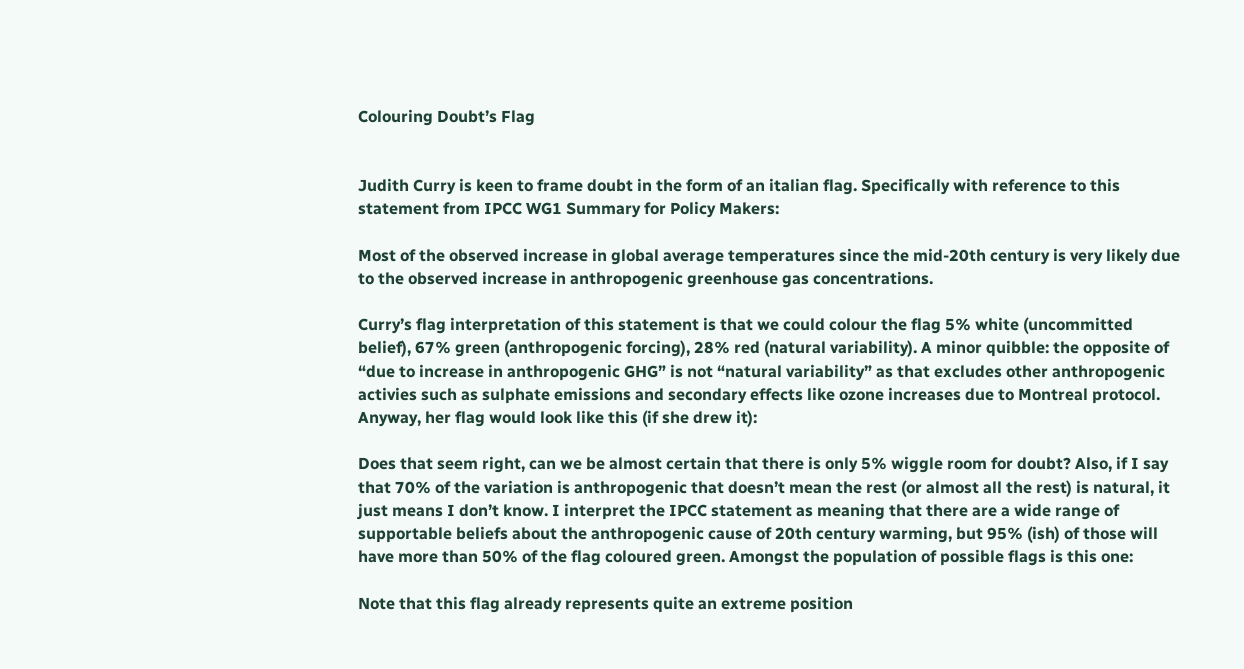Colouring Doubt’s Flag


Judith Curry is keen to frame doubt in the form of an italian flag. Specifically with reference to this statement from IPCC WG1 Summary for Policy Makers:

Most of the observed increase in global average temperatures since the mid-20th century is very likely due to the observed increase in anthropogenic greenhouse gas concentrations.

Curry’s flag interpretation of this statement is that we could colour the flag 5% white (uncommitted belief), 67% green (anthropogenic forcing), 28% red (natural variability). A minor quibble: the opposite of “due to increase in anthropogenic GHG” is not “natural variability” as that excludes other anthropogenic activies such as sulphate emissions and secondary effects like ozone increases due to Montreal protocol. Anyway, her flag would look like this (if she drew it):

Does that seem right, can we be almost certain that there is only 5% wiggle room for doubt? Also, if I say that 70% of the variation is anthropogenic that doesn’t mean the rest (or almost all the rest) is natural, it just means I don’t know. I interpret the IPCC statement as meaning that there are a wide range of supportable beliefs about the anthropogenic cause of 20th century warming, but 95% (ish) of those will have more than 50% of the flag coloured green. Amongst the population of possible flags is this one:

Note that this flag already represents quite an extreme position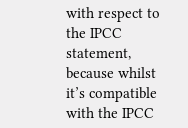with respect to the IPCC statement, because whilst it’s compatible with the IPCC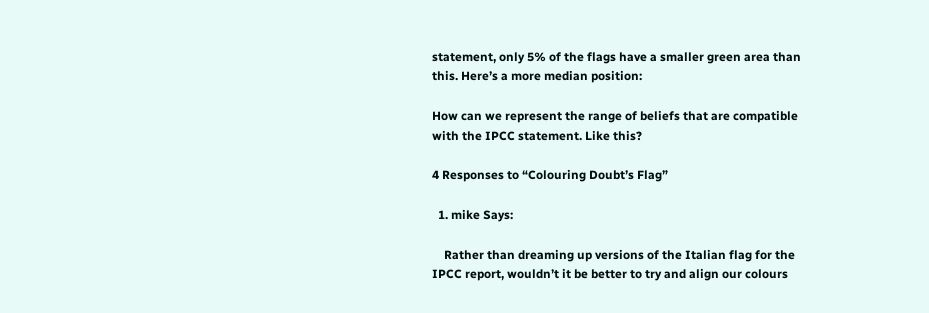statement, only 5% of the flags have a smaller green area than this. Here’s a more median position:

How can we represent the range of beliefs that are compatible with the IPCC statement. Like this?

4 Responses to “Colouring Doubt’s Flag”

  1. mike Says:

    Rather than dreaming up versions of the Italian flag for the IPCC report, wouldn’t it be better to try and align our colours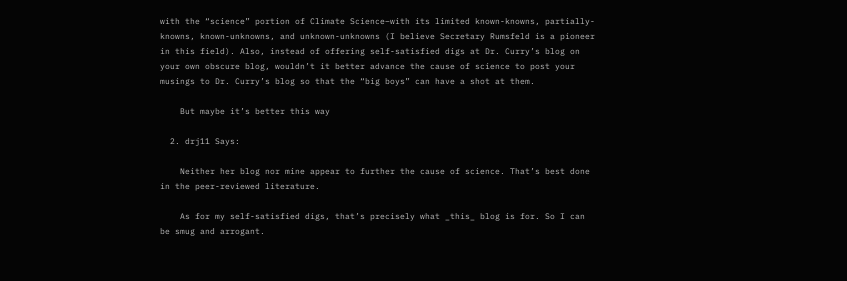with the “science” portion of Climate Science–with its limited known-knowns, partially-knowns, known-unknowns, and unknown-unknowns (I believe Secretary Rumsfeld is a pioneer in this field). Also, instead of offering self-satisfied digs at Dr. Curry’s blog on your own obscure blog, wouldn’t it better advance the cause of science to post your musings to Dr. Curry’s blog so that the “big boys” can have a shot at them.

    But maybe it’s better this way

  2. drj11 Says:

    Neither her blog nor mine appear to further the cause of science. That’s best done in the peer-reviewed literature.

    As for my self-satisfied digs, that’s precisely what _this_ blog is for. So I can be smug and arrogant.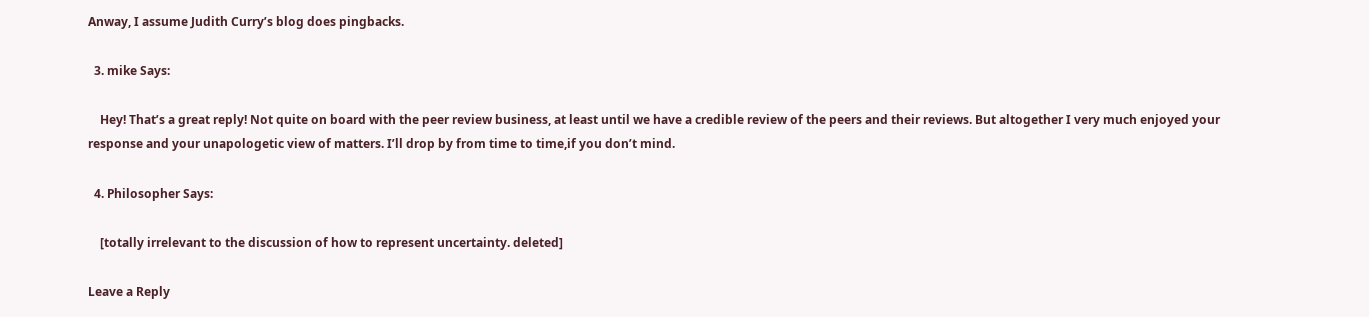Anway, I assume Judith Curry’s blog does pingbacks.

  3. mike Says:

    Hey! That’s a great reply! Not quite on board with the peer review business, at least until we have a credible review of the peers and their reviews. But altogether I very much enjoyed your response and your unapologetic view of matters. I’ll drop by from time to time,if you don’t mind.

  4. Philosopher Says:

    [totally irrelevant to the discussion of how to represent uncertainty. deleted]

Leave a Reply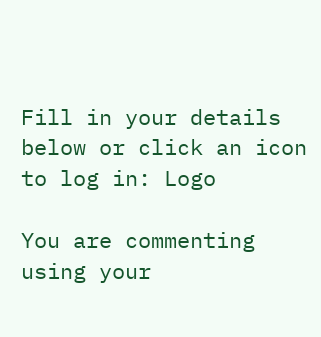Fill in your details below or click an icon to log in: Logo

You are commenting using your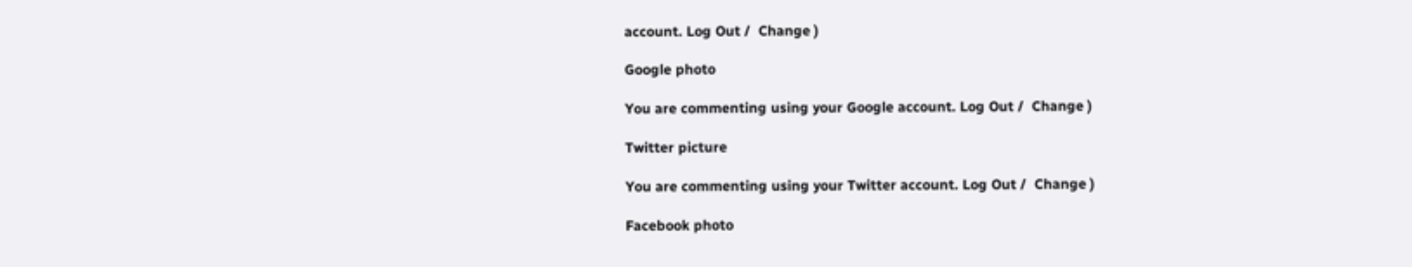account. Log Out /  Change )

Google photo

You are commenting using your Google account. Log Out /  Change )

Twitter picture

You are commenting using your Twitter account. Log Out /  Change )

Facebook photo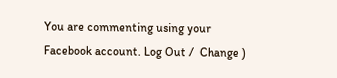You are commenting using your Facebook account. Log Out /  Change )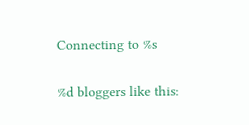Connecting to %s

%d bloggers like this: